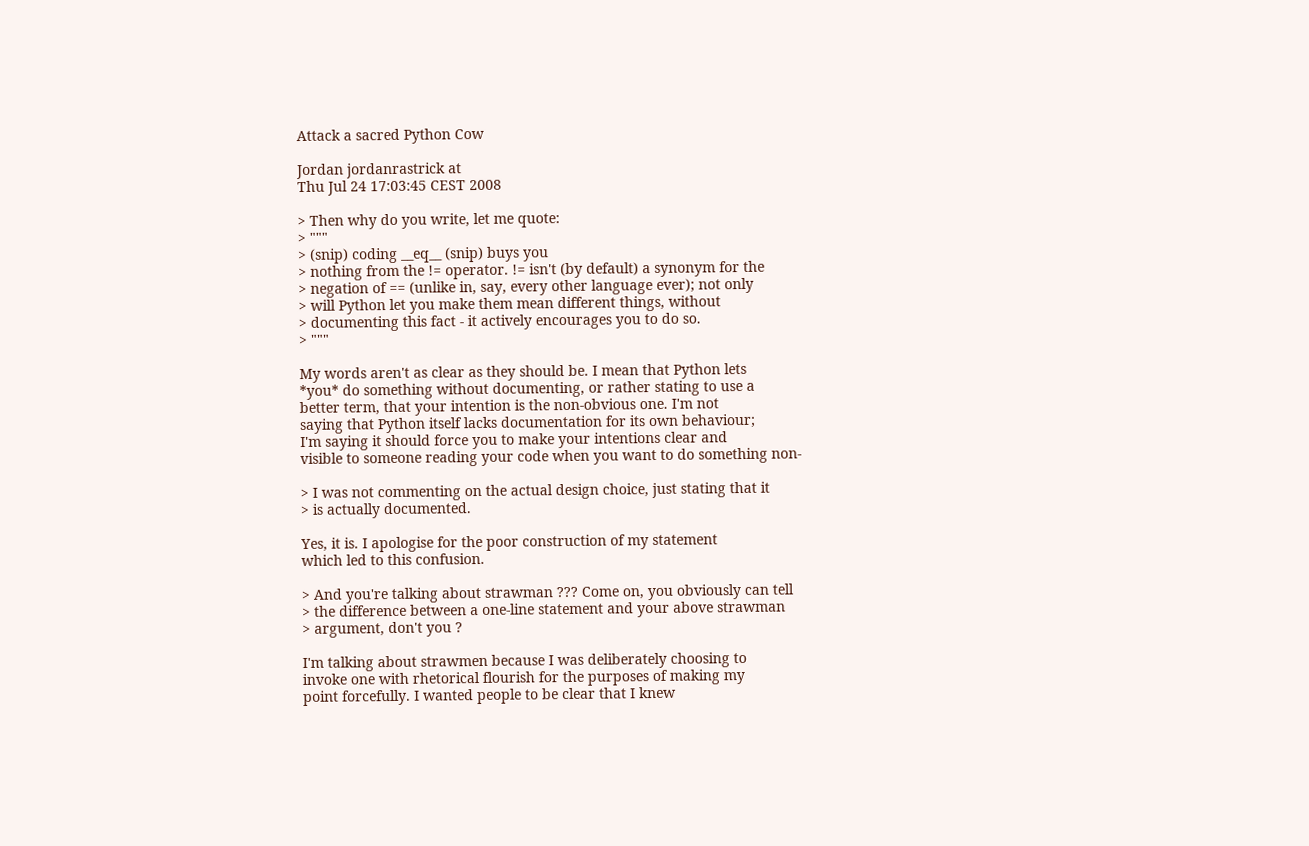Attack a sacred Python Cow

Jordan jordanrastrick at
Thu Jul 24 17:03:45 CEST 2008

> Then why do you write, let me quote:
> """
> (snip) coding __eq__ (snip) buys you
> nothing from the != operator. != isn't (by default) a synonym for the
> negation of == (unlike in, say, every other language ever); not only
> will Python let you make them mean different things, without
> documenting this fact - it actively encourages you to do so.
> """

My words aren't as clear as they should be. I mean that Python lets
*you* do something without documenting, or rather stating to use a
better term, that your intention is the non-obvious one. I'm not
saying that Python itself lacks documentation for its own behaviour;
I'm saying it should force you to make your intentions clear and
visible to someone reading your code when you want to do something non-

> I was not commenting on the actual design choice, just stating that it
> is actually documented.

Yes, it is. I apologise for the poor construction of my statement
which led to this confusion.

> And you're talking about strawman ??? Come on, you obviously can tell
> the difference between a one-line statement and your above strawman
> argument, don't you ?

I'm talking about strawmen because I was deliberately choosing to
invoke one with rhetorical flourish for the purposes of making my
point forcefully. I wanted people to be clear that I knew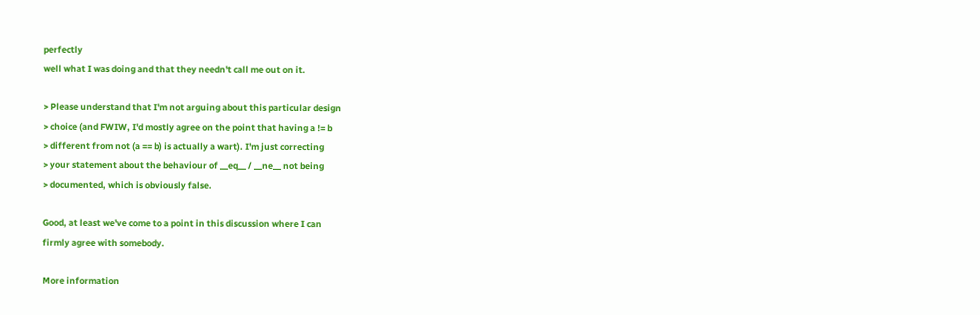perfectly
well what I was doing and that they needn't call me out on it.

> Please understand that I'm not arguing about this particular design
> choice (and FWIW, I'd mostly agree on the point that having a != b
> different from not (a == b) is actually a wart). I'm just correcting
> your statement about the behaviour of __eq__ / __ne__ not being
> documented, which is obviously false.

Good, at least we've come to a point in this discussion where I can
firmly agree with somebody.

More information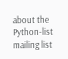about the Python-list mailing list